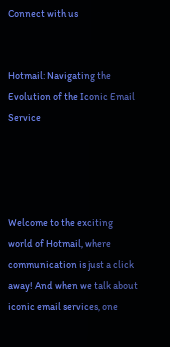Connect with us


Hotmail: Navigating the Evolution of the Iconic Email Service




Welcome to the exciting world of Hotmail, where communication is just a click away! And when we talk about iconic email services, one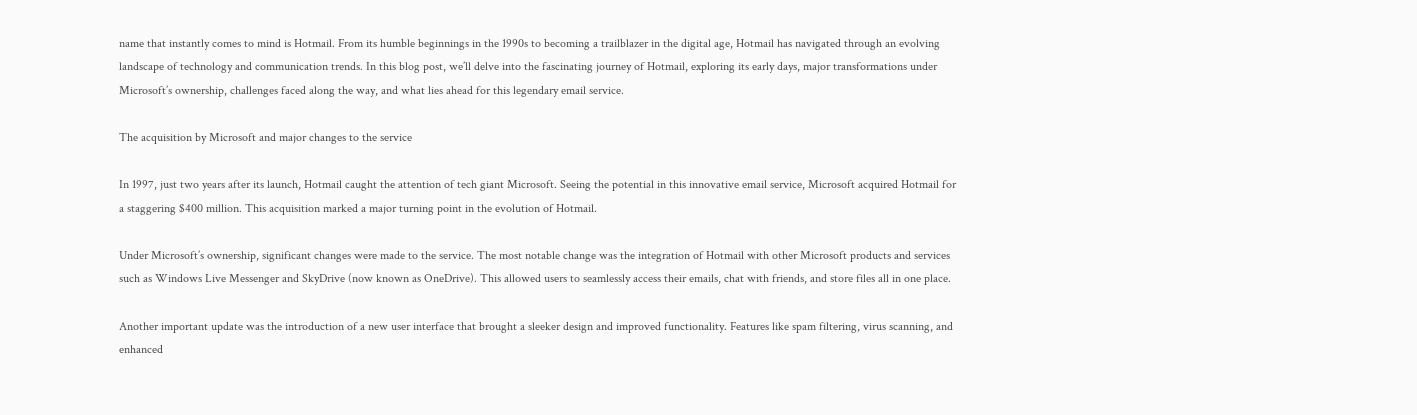name that instantly comes to mind is Hotmail. From its humble beginnings in the 1990s to becoming a trailblazer in the digital age, Hotmail has navigated through an evolving landscape of technology and communication trends. In this blog post, we’ll delve into the fascinating journey of Hotmail, exploring its early days, major transformations under Microsoft’s ownership, challenges faced along the way, and what lies ahead for this legendary email service.

The acquisition by Microsoft and major changes to the service

In 1997, just two years after its launch, Hotmail caught the attention of tech giant Microsoft. Seeing the potential in this innovative email service, Microsoft acquired Hotmail for a staggering $400 million. This acquisition marked a major turning point in the evolution of Hotmail.

Under Microsoft’s ownership, significant changes were made to the service. The most notable change was the integration of Hotmail with other Microsoft products and services such as Windows Live Messenger and SkyDrive (now known as OneDrive). This allowed users to seamlessly access their emails, chat with friends, and store files all in one place.

Another important update was the introduction of a new user interface that brought a sleeker design and improved functionality. Features like spam filtering, virus scanning, and enhanced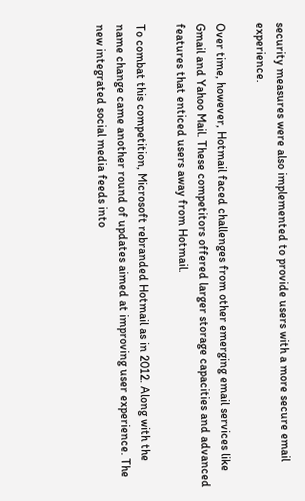security measures were also implemented to provide users with a more secure email experience.

Over time, however, Hotmail faced challenges from other emerging email services like Gmail and Yahoo Mail. These competitors offered larger storage capacities and advanced features that enticed users away from Hotmail.

To combat this competition, Microsoft rebranded Hotmail as in 2012. Along with the name change came another round of updates aimed at improving user experience. The new integrated social media feeds into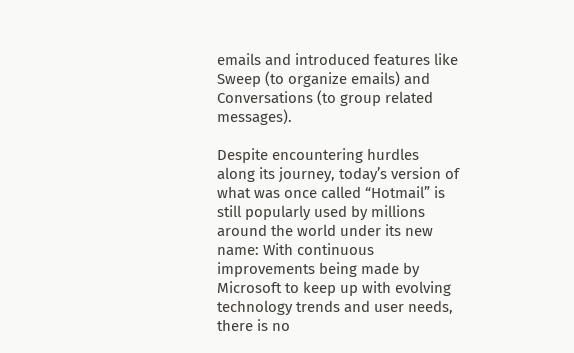emails and introduced features like Sweep (to organize emails) and Conversations (to group related messages).

Despite encountering hurdles along its journey, today’s version of what was once called “Hotmail” is still popularly used by millions around the world under its new name: With continuous improvements being made by Microsoft to keep up with evolving technology trends and user needs, there is no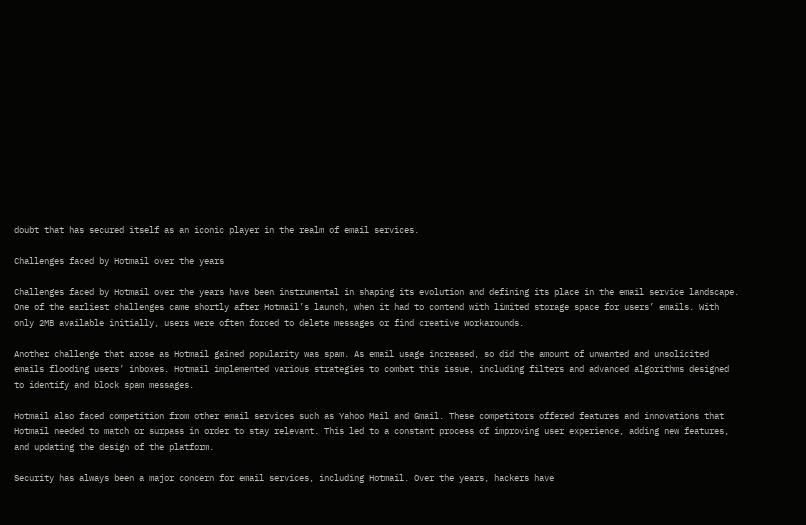doubt that has secured itself as an iconic player in the realm of email services.

Challenges faced by Hotmail over the years

Challenges faced by Hotmail over the years have been instrumental in shaping its evolution and defining its place in the email service landscape. One of the earliest challenges came shortly after Hotmail’s launch, when it had to contend with limited storage space for users’ emails. With only 2MB available initially, users were often forced to delete messages or find creative workarounds.

Another challenge that arose as Hotmail gained popularity was spam. As email usage increased, so did the amount of unwanted and unsolicited emails flooding users’ inboxes. Hotmail implemented various strategies to combat this issue, including filters and advanced algorithms designed to identify and block spam messages.

Hotmail also faced competition from other email services such as Yahoo Mail and Gmail. These competitors offered features and innovations that Hotmail needed to match or surpass in order to stay relevant. This led to a constant process of improving user experience, adding new features, and updating the design of the platform.

Security has always been a major concern for email services, including Hotmail. Over the years, hackers have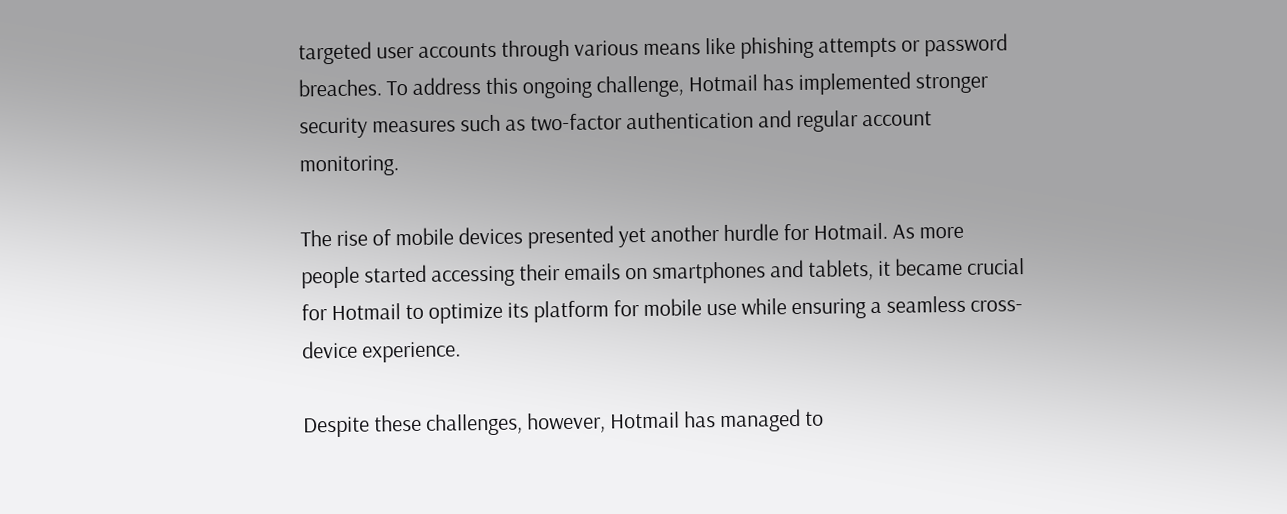targeted user accounts through various means like phishing attempts or password breaches. To address this ongoing challenge, Hotmail has implemented stronger security measures such as two-factor authentication and regular account monitoring.

The rise of mobile devices presented yet another hurdle for Hotmail. As more people started accessing their emails on smartphones and tablets, it became crucial for Hotmail to optimize its platform for mobile use while ensuring a seamless cross-device experience.

Despite these challenges, however, Hotmail has managed to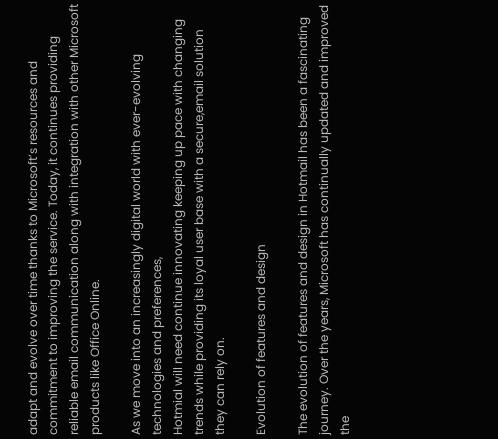adapt and evolve over time thanks to Microsoft’s resources and commitment to improving the service. Today, it continues providing reliable email communication along with integration with other Microsoft products like Office Online.

As we move into an increasingly digital world with ever-evolving technologies and preferences,
Hotmial will need continue innovating keeping up pace with changing trends while providing its loyal user base with a secure,email solution they can rely on.

Evolution of features and design

The evolution of features and design in Hotmail has been a fascinating journey. Over the years, Microsoft has continually updated and improved the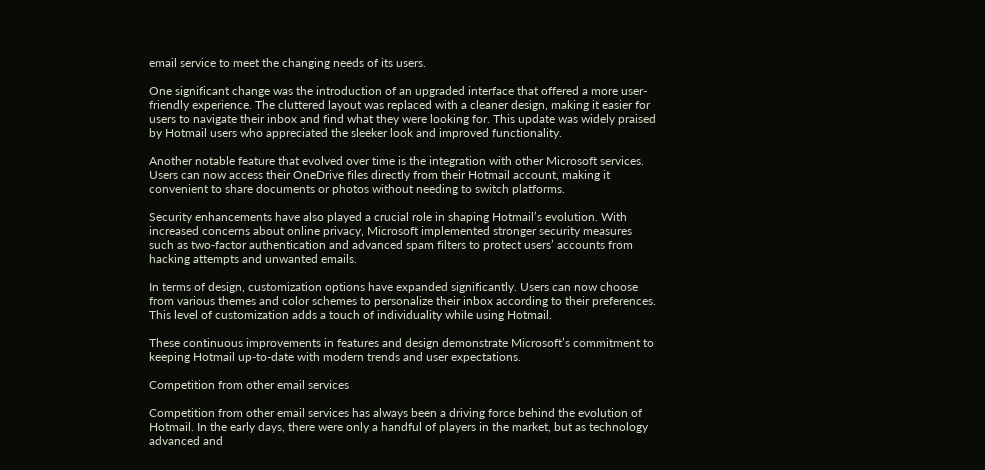email service to meet the changing needs of its users.

One significant change was the introduction of an upgraded interface that offered a more user-friendly experience. The cluttered layout was replaced with a cleaner design, making it easier for users to navigate their inbox and find what they were looking for. This update was widely praised by Hotmail users who appreciated the sleeker look and improved functionality.

Another notable feature that evolved over time is the integration with other Microsoft services. Users can now access their OneDrive files directly from their Hotmail account, making it convenient to share documents or photos without needing to switch platforms.

Security enhancements have also played a crucial role in shaping Hotmail’s evolution. With increased concerns about online privacy, Microsoft implemented stronger security measures such as two-factor authentication and advanced spam filters to protect users’ accounts from hacking attempts and unwanted emails.

In terms of design, customization options have expanded significantly. Users can now choose from various themes and color schemes to personalize their inbox according to their preferences. This level of customization adds a touch of individuality while using Hotmail.

These continuous improvements in features and design demonstrate Microsoft’s commitment to keeping Hotmail up-to-date with modern trends and user expectations.

Competition from other email services

Competition from other email services has always been a driving force behind the evolution of Hotmail. In the early days, there were only a handful of players in the market, but as technology advanced and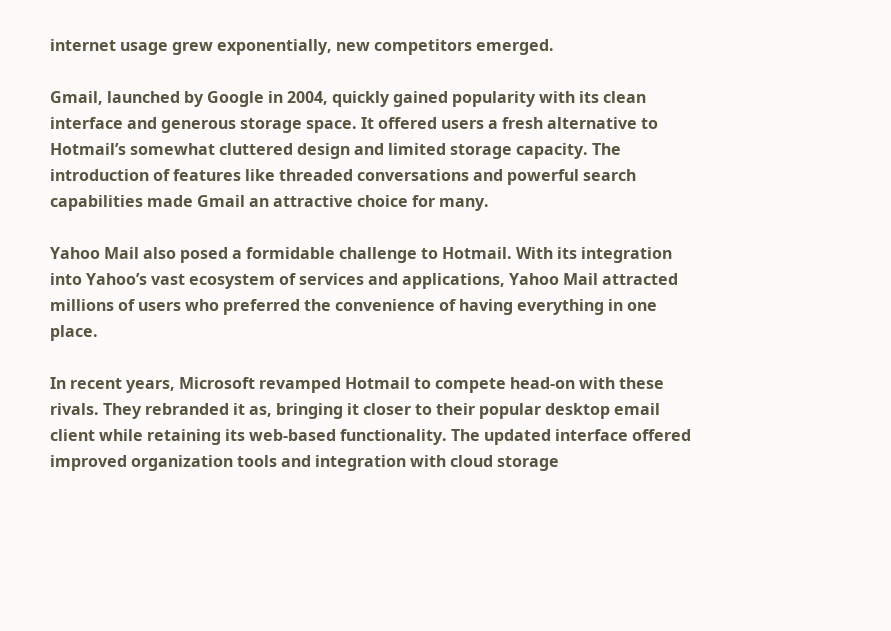internet usage grew exponentially, new competitors emerged.

Gmail, launched by Google in 2004, quickly gained popularity with its clean interface and generous storage space. It offered users a fresh alternative to Hotmail’s somewhat cluttered design and limited storage capacity. The introduction of features like threaded conversations and powerful search capabilities made Gmail an attractive choice for many.

Yahoo Mail also posed a formidable challenge to Hotmail. With its integration into Yahoo’s vast ecosystem of services and applications, Yahoo Mail attracted millions of users who preferred the convenience of having everything in one place.

In recent years, Microsoft revamped Hotmail to compete head-on with these rivals. They rebranded it as, bringing it closer to their popular desktop email client while retaining its web-based functionality. The updated interface offered improved organization tools and integration with cloud storage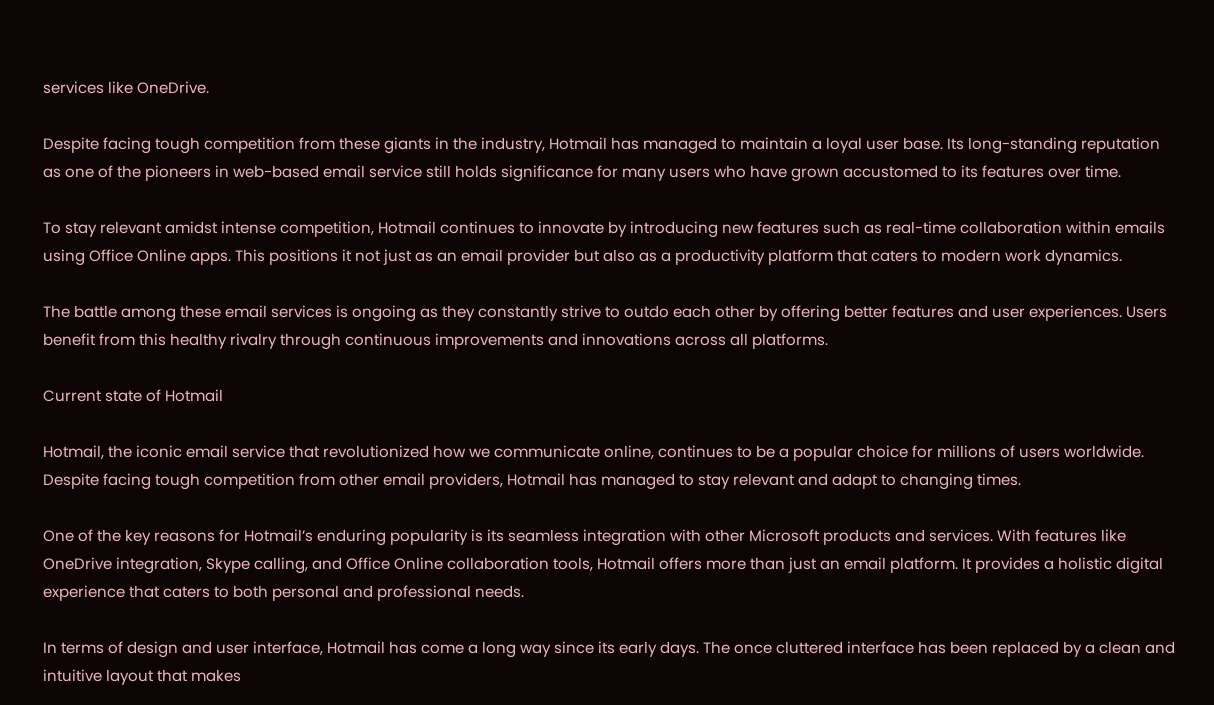services like OneDrive.

Despite facing tough competition from these giants in the industry, Hotmail has managed to maintain a loyal user base. Its long-standing reputation as one of the pioneers in web-based email service still holds significance for many users who have grown accustomed to its features over time.

To stay relevant amidst intense competition, Hotmail continues to innovate by introducing new features such as real-time collaboration within emails using Office Online apps. This positions it not just as an email provider but also as a productivity platform that caters to modern work dynamics.

The battle among these email services is ongoing as they constantly strive to outdo each other by offering better features and user experiences. Users benefit from this healthy rivalry through continuous improvements and innovations across all platforms.

Current state of Hotmail

Hotmail, the iconic email service that revolutionized how we communicate online, continues to be a popular choice for millions of users worldwide. Despite facing tough competition from other email providers, Hotmail has managed to stay relevant and adapt to changing times.

One of the key reasons for Hotmail’s enduring popularity is its seamless integration with other Microsoft products and services. With features like OneDrive integration, Skype calling, and Office Online collaboration tools, Hotmail offers more than just an email platform. It provides a holistic digital experience that caters to both personal and professional needs.

In terms of design and user interface, Hotmail has come a long way since its early days. The once cluttered interface has been replaced by a clean and intuitive layout that makes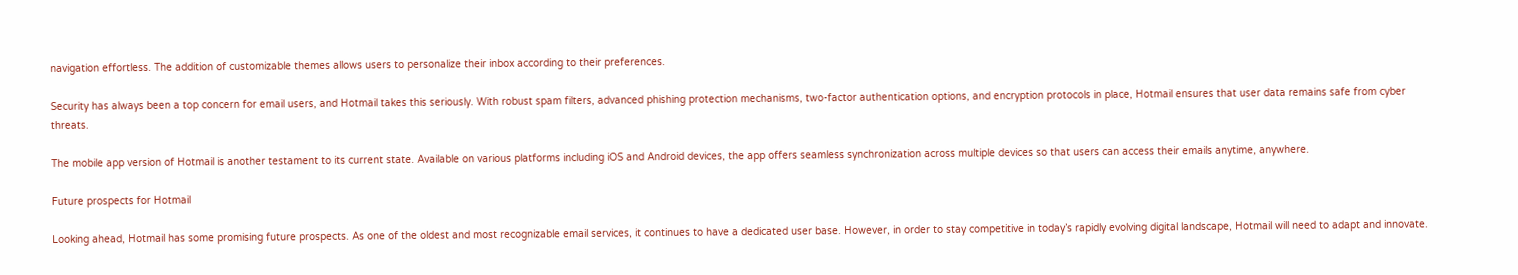navigation effortless. The addition of customizable themes allows users to personalize their inbox according to their preferences.

Security has always been a top concern for email users, and Hotmail takes this seriously. With robust spam filters, advanced phishing protection mechanisms, two-factor authentication options, and encryption protocols in place, Hotmail ensures that user data remains safe from cyber threats.

The mobile app version of Hotmail is another testament to its current state. Available on various platforms including iOS and Android devices, the app offers seamless synchronization across multiple devices so that users can access their emails anytime, anywhere.

Future prospects for Hotmail

Looking ahead, Hotmail has some promising future prospects. As one of the oldest and most recognizable email services, it continues to have a dedicated user base. However, in order to stay competitive in today’s rapidly evolving digital landscape, Hotmail will need to adapt and innovate.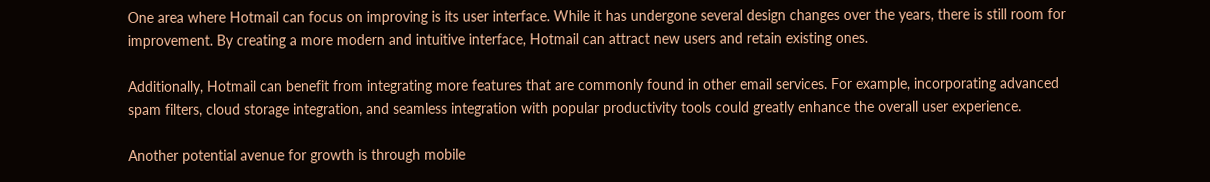One area where Hotmail can focus on improving is its user interface. While it has undergone several design changes over the years, there is still room for improvement. By creating a more modern and intuitive interface, Hotmail can attract new users and retain existing ones.

Additionally, Hotmail can benefit from integrating more features that are commonly found in other email services. For example, incorporating advanced spam filters, cloud storage integration, and seamless integration with popular productivity tools could greatly enhance the overall user experience.

Another potential avenue for growth is through mobile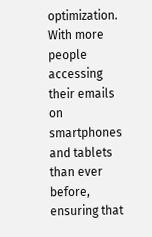optimization. With more people accessing their emails on smartphones and tablets than ever before, ensuring that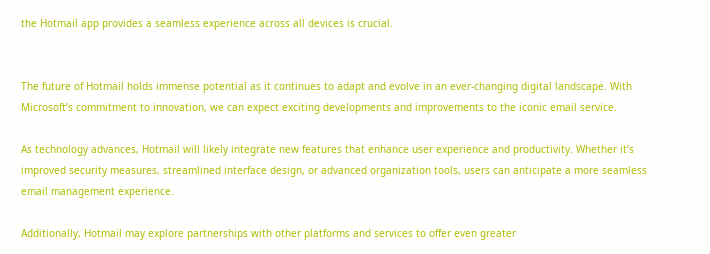the Hotmail app provides a seamless experience across all devices is crucial.


The future of Hotmail holds immense potential as it continues to adapt and evolve in an ever-changing digital landscape. With Microsoft’s commitment to innovation, we can expect exciting developments and improvements to the iconic email service.

As technology advances, Hotmail will likely integrate new features that enhance user experience and productivity. Whether it’s improved security measures, streamlined interface design, or advanced organization tools, users can anticipate a more seamless email management experience.

Additionally, Hotmail may explore partnerships with other platforms and services to offer even greater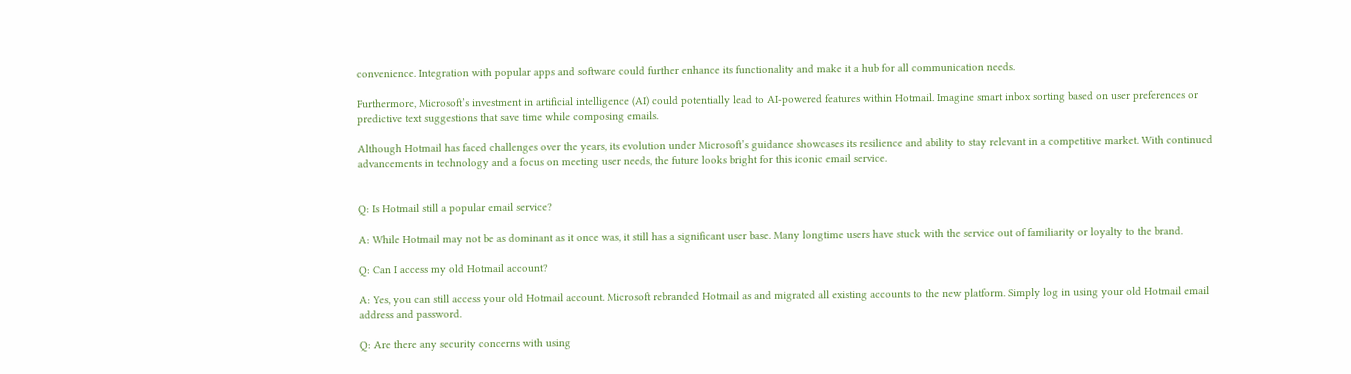convenience. Integration with popular apps and software could further enhance its functionality and make it a hub for all communication needs.

Furthermore, Microsoft’s investment in artificial intelligence (AI) could potentially lead to AI-powered features within Hotmail. Imagine smart inbox sorting based on user preferences or predictive text suggestions that save time while composing emails.

Although Hotmail has faced challenges over the years, its evolution under Microsoft’s guidance showcases its resilience and ability to stay relevant in a competitive market. With continued advancements in technology and a focus on meeting user needs, the future looks bright for this iconic email service.


Q: Is Hotmail still a popular email service?

A: While Hotmail may not be as dominant as it once was, it still has a significant user base. Many longtime users have stuck with the service out of familiarity or loyalty to the brand.

Q: Can I access my old Hotmail account?

A: Yes, you can still access your old Hotmail account. Microsoft rebranded Hotmail as and migrated all existing accounts to the new platform. Simply log in using your old Hotmail email address and password.

Q: Are there any security concerns with using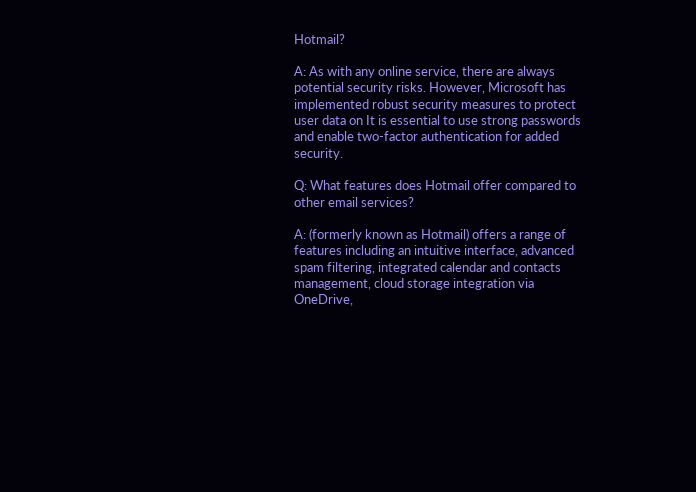Hotmail?

A: As with any online service, there are always potential security risks. However, Microsoft has implemented robust security measures to protect user data on It is essential to use strong passwords and enable two-factor authentication for added security.

Q: What features does Hotmail offer compared to other email services?

A: (formerly known as Hotmail) offers a range of features including an intuitive interface, advanced spam filtering, integrated calendar and contacts management, cloud storage integration via OneDrive,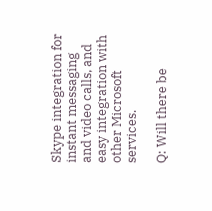Skype integration for instant messaging and video calls, and easy integration with other Microsoft services.

Q: Will there be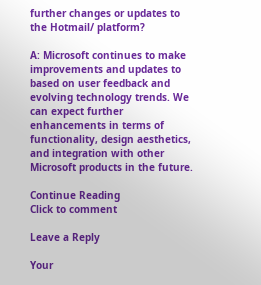further changes or updates to the Hotmail/ platform?

A: Microsoft continues to make improvements and updates to based on user feedback and evolving technology trends. We can expect further enhancements in terms of functionality, design aesthetics, and integration with other Microsoft products in the future.

Continue Reading
Click to comment

Leave a Reply

Your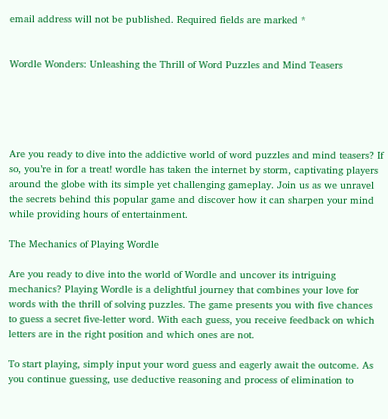email address will not be published. Required fields are marked *


Wordle Wonders: Unleashing the Thrill of Word Puzzles and Mind Teasers





Are you ready to dive into the addictive world of word puzzles and mind teasers? If so, you’re in for a treat! wordle has taken the internet by storm, captivating players around the globe with its simple yet challenging gameplay. Join us as we unravel the secrets behind this popular game and discover how it can sharpen your mind while providing hours of entertainment.

The Mechanics of Playing Wordle

Are you ready to dive into the world of Wordle and uncover its intriguing mechanics? Playing Wordle is a delightful journey that combines your love for words with the thrill of solving puzzles. The game presents you with five chances to guess a secret five-letter word. With each guess, you receive feedback on which letters are in the right position and which ones are not.

To start playing, simply input your word guess and eagerly await the outcome. As you continue guessing, use deductive reasoning and process of elimination to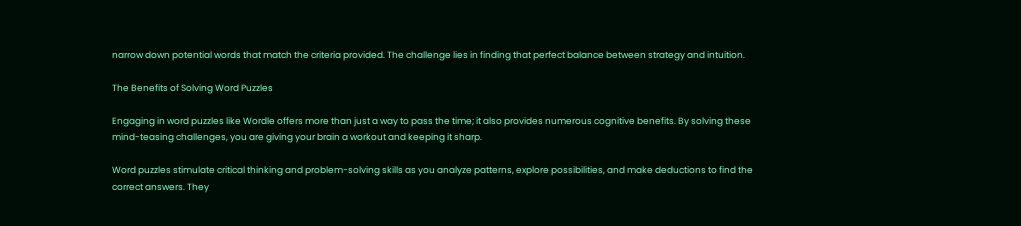narrow down potential words that match the criteria provided. The challenge lies in finding that perfect balance between strategy and intuition.

The Benefits of Solving Word Puzzles

Engaging in word puzzles like Wordle offers more than just a way to pass the time; it also provides numerous cognitive benefits. By solving these mind-teasing challenges, you are giving your brain a workout and keeping it sharp.

Word puzzles stimulate critical thinking and problem-solving skills as you analyze patterns, explore possibilities, and make deductions to find the correct answers. They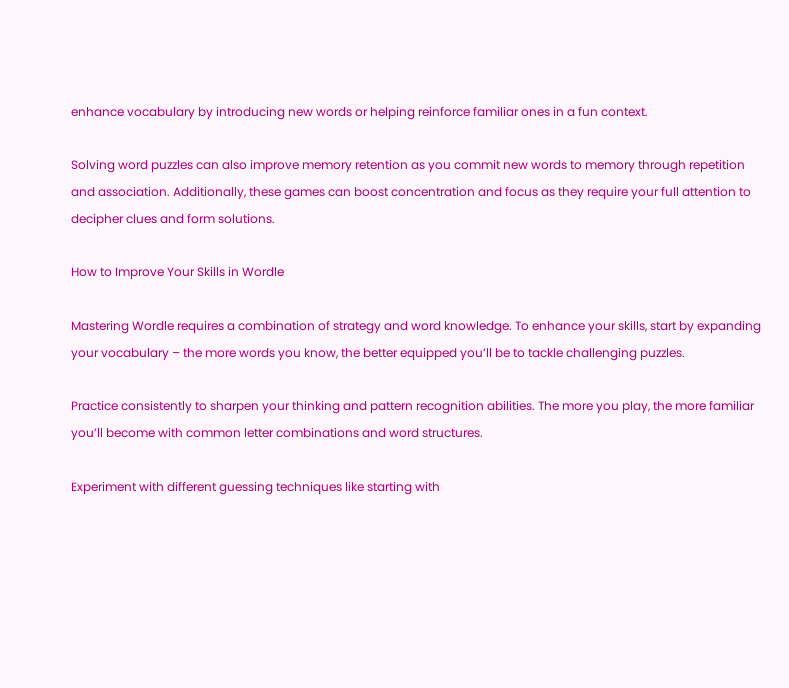enhance vocabulary by introducing new words or helping reinforce familiar ones in a fun context.

Solving word puzzles can also improve memory retention as you commit new words to memory through repetition and association. Additionally, these games can boost concentration and focus as they require your full attention to decipher clues and form solutions.

How to Improve Your Skills in Wordle

Mastering Wordle requires a combination of strategy and word knowledge. To enhance your skills, start by expanding your vocabulary – the more words you know, the better equipped you’ll be to tackle challenging puzzles.

Practice consistently to sharpen your thinking and pattern recognition abilities. The more you play, the more familiar you’ll become with common letter combinations and word structures.

Experiment with different guessing techniques like starting with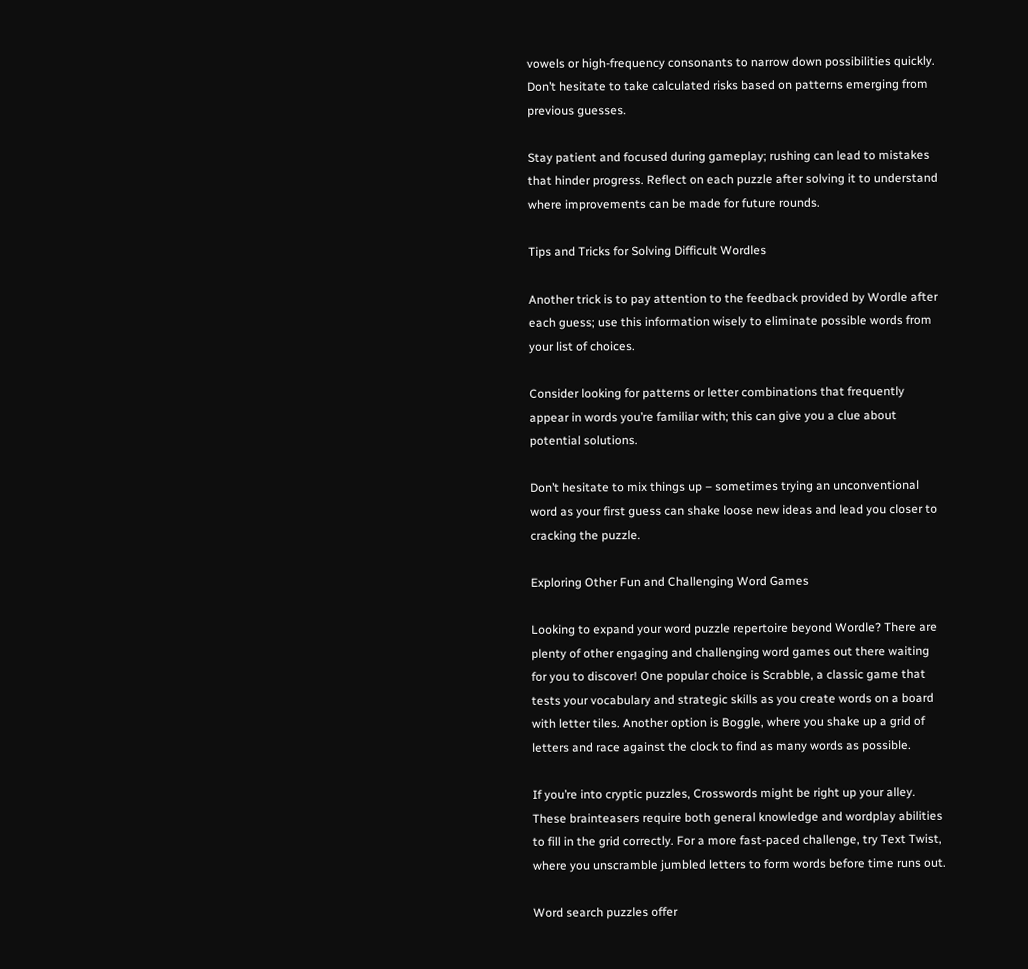vowels or high-frequency consonants to narrow down possibilities quickly. Don’t hesitate to take calculated risks based on patterns emerging from previous guesses.

Stay patient and focused during gameplay; rushing can lead to mistakes that hinder progress. Reflect on each puzzle after solving it to understand where improvements can be made for future rounds.

Tips and Tricks for Solving Difficult Wordles

Another trick is to pay attention to the feedback provided by Wordle after each guess; use this information wisely to eliminate possible words from your list of choices.

Consider looking for patterns or letter combinations that frequently appear in words you’re familiar with; this can give you a clue about potential solutions.

Don’t hesitate to mix things up – sometimes trying an unconventional word as your first guess can shake loose new ideas and lead you closer to cracking the puzzle.

Exploring Other Fun and Challenging Word Games

Looking to expand your word puzzle repertoire beyond Wordle? There are plenty of other engaging and challenging word games out there waiting for you to discover! One popular choice is Scrabble, a classic game that tests your vocabulary and strategic skills as you create words on a board with letter tiles. Another option is Boggle, where you shake up a grid of letters and race against the clock to find as many words as possible.

If you’re into cryptic puzzles, Crosswords might be right up your alley. These brainteasers require both general knowledge and wordplay abilities to fill in the grid correctly. For a more fast-paced challenge, try Text Twist, where you unscramble jumbled letters to form words before time runs out.

Word search puzzles offer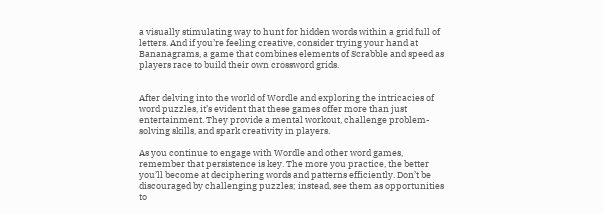a visually stimulating way to hunt for hidden words within a grid full of letters. And if you’re feeling creative, consider trying your hand at Bananagrams, a game that combines elements of Scrabble and speed as players race to build their own crossword grids.


After delving into the world of Wordle and exploring the intricacies of word puzzles, it’s evident that these games offer more than just entertainment. They provide a mental workout, challenge problem-solving skills, and spark creativity in players.

As you continue to engage with Wordle and other word games, remember that persistence is key. The more you practice, the better you’ll become at deciphering words and patterns efficiently. Don’t be discouraged by challenging puzzles; instead, see them as opportunities to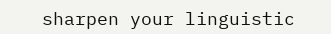sharpen your linguistic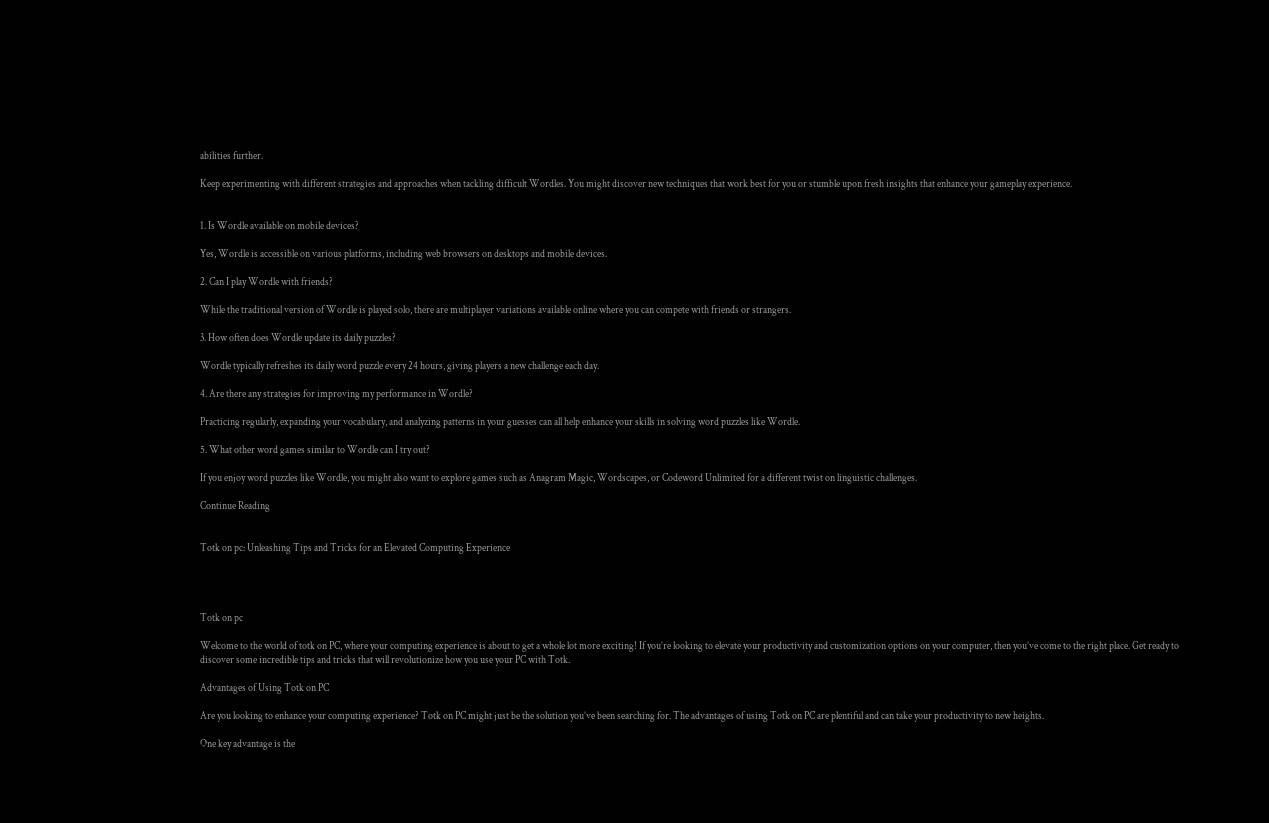abilities further.

Keep experimenting with different strategies and approaches when tackling difficult Wordles. You might discover new techniques that work best for you or stumble upon fresh insights that enhance your gameplay experience.


1. Is Wordle available on mobile devices?

Yes, Wordle is accessible on various platforms, including web browsers on desktops and mobile devices.

2. Can I play Wordle with friends?

While the traditional version of Wordle is played solo, there are multiplayer variations available online where you can compete with friends or strangers.

3. How often does Wordle update its daily puzzles?

Wordle typically refreshes its daily word puzzle every 24 hours, giving players a new challenge each day.

4. Are there any strategies for improving my performance in Wordle?

Practicing regularly, expanding your vocabulary, and analyzing patterns in your guesses can all help enhance your skills in solving word puzzles like Wordle.

5. What other word games similar to Wordle can I try out?

If you enjoy word puzzles like Wordle, you might also want to explore games such as Anagram Magic, Wordscapes, or Codeword Unlimited for a different twist on linguistic challenges.

Continue Reading


Totk on pc: Unleashing Tips and Tricks for an Elevated Computing Experience




Totk on pc

Welcome to the world of totk on PC, where your computing experience is about to get a whole lot more exciting! If you’re looking to elevate your productivity and customization options on your computer, then you’ve come to the right place. Get ready to discover some incredible tips and tricks that will revolutionize how you use your PC with Totk.

Advantages of Using Totk on PC

Are you looking to enhance your computing experience? Totk on PC might just be the solution you’ve been searching for. The advantages of using Totk on PC are plentiful and can take your productivity to new heights.

One key advantage is the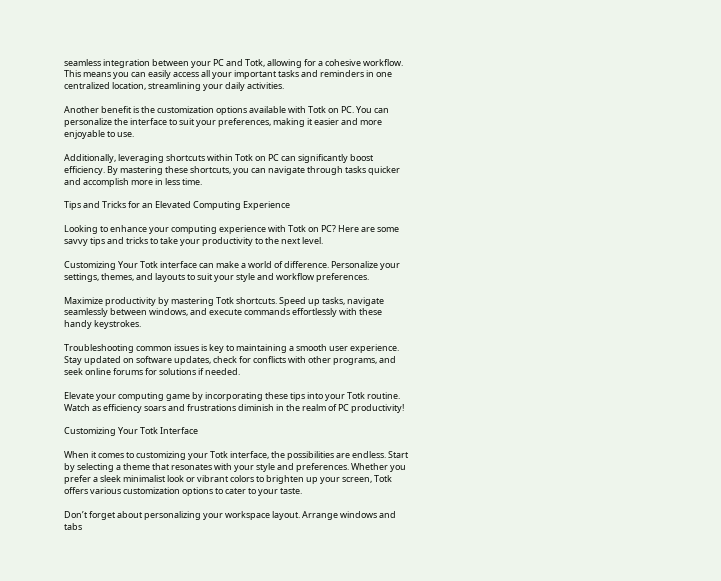seamless integration between your PC and Totk, allowing for a cohesive workflow. This means you can easily access all your important tasks and reminders in one centralized location, streamlining your daily activities.

Another benefit is the customization options available with Totk on PC. You can personalize the interface to suit your preferences, making it easier and more enjoyable to use.

Additionally, leveraging shortcuts within Totk on PC can significantly boost efficiency. By mastering these shortcuts, you can navigate through tasks quicker and accomplish more in less time.

Tips and Tricks for an Elevated Computing Experience

Looking to enhance your computing experience with Totk on PC? Here are some savvy tips and tricks to take your productivity to the next level.

Customizing Your Totk interface can make a world of difference. Personalize your settings, themes, and layouts to suit your style and workflow preferences.

Maximize productivity by mastering Totk shortcuts. Speed up tasks, navigate seamlessly between windows, and execute commands effortlessly with these handy keystrokes.

Troubleshooting common issues is key to maintaining a smooth user experience. Stay updated on software updates, check for conflicts with other programs, and seek online forums for solutions if needed.

Elevate your computing game by incorporating these tips into your Totk routine. Watch as efficiency soars and frustrations diminish in the realm of PC productivity!

Customizing Your Totk Interface

When it comes to customizing your Totk interface, the possibilities are endless. Start by selecting a theme that resonates with your style and preferences. Whether you prefer a sleek minimalist look or vibrant colors to brighten up your screen, Totk offers various customization options to cater to your taste.

Don’t forget about personalizing your workspace layout. Arrange windows and tabs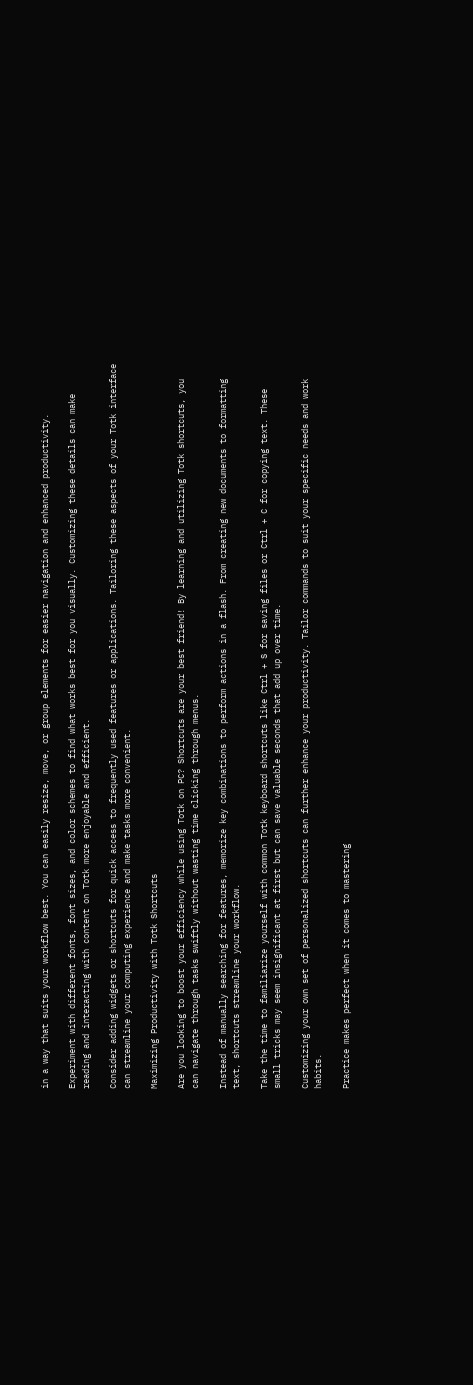in a way that suits your workflow best. You can easily resize, move, or group elements for easier navigation and enhanced productivity.

Experiment with different fonts, font sizes, and color schemes to find what works best for you visually. Customizing these details can make reading and interacting with content on Totk more enjoyable and efficient.

Consider adding widgets or shortcuts for quick access to frequently used features or applications. Tailoring these aspects of your Totk interface can streamline your computing experience and make tasks more convenient.

Maximizing Productivity with Totk Shortcuts

Are you looking to boost your efficiency while using Totk on PC? Shortcuts are your best friend! By learning and utilizing Totk shortcuts, you can navigate through tasks swiftly without wasting time clicking through menus.

Instead of manually searching for features, memorize key combinations to perform actions in a flash. From creating new documents to formatting text, shortcuts streamline your workflow.

Take the time to familiarize yourself with common Totk keyboard shortcuts like Ctrl + S for saving files or Ctrl + C for copying text. These small tricks may seem insignificant at first but can save valuable seconds that add up over time.

Customizing your own set of personalized shortcuts can further enhance your productivity. Tailor commands to suit your specific needs and work habits.

Practice makes perfect when it comes to mastering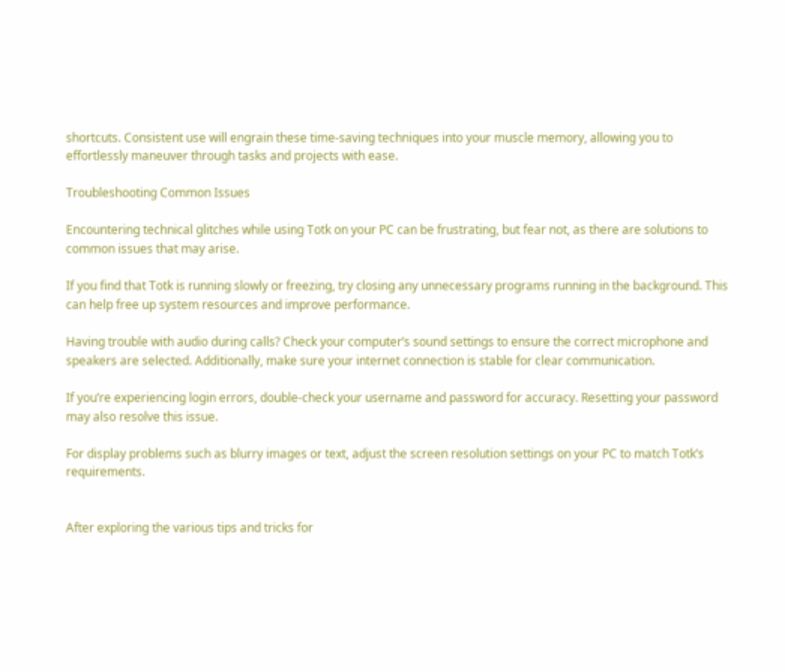shortcuts. Consistent use will engrain these time-saving techniques into your muscle memory, allowing you to effortlessly maneuver through tasks and projects with ease.

Troubleshooting Common Issues

Encountering technical glitches while using Totk on your PC can be frustrating, but fear not, as there are solutions to common issues that may arise.

If you find that Totk is running slowly or freezing, try closing any unnecessary programs running in the background. This can help free up system resources and improve performance.

Having trouble with audio during calls? Check your computer’s sound settings to ensure the correct microphone and speakers are selected. Additionally, make sure your internet connection is stable for clear communication.

If you’re experiencing login errors, double-check your username and password for accuracy. Resetting your password may also resolve this issue.

For display problems such as blurry images or text, adjust the screen resolution settings on your PC to match Totk’s requirements.


After exploring the various tips and tricks for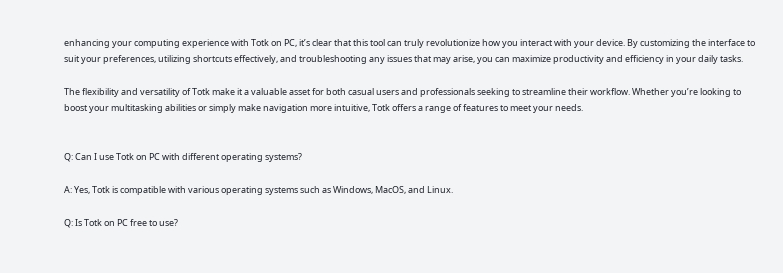enhancing your computing experience with Totk on PC, it’s clear that this tool can truly revolutionize how you interact with your device. By customizing the interface to suit your preferences, utilizing shortcuts effectively, and troubleshooting any issues that may arise, you can maximize productivity and efficiency in your daily tasks.

The flexibility and versatility of Totk make it a valuable asset for both casual users and professionals seeking to streamline their workflow. Whether you’re looking to boost your multitasking abilities or simply make navigation more intuitive, Totk offers a range of features to meet your needs.


Q: Can I use Totk on PC with different operating systems?

A: Yes, Totk is compatible with various operating systems such as Windows, MacOS, and Linux.

Q: Is Totk on PC free to use?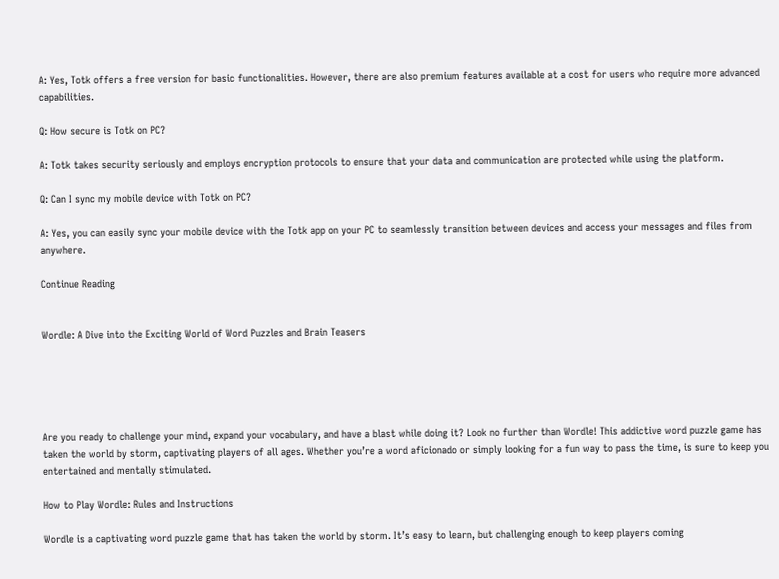A: Yes, Totk offers a free version for basic functionalities. However, there are also premium features available at a cost for users who require more advanced capabilities.

Q: How secure is Totk on PC?

A: Totk takes security seriously and employs encryption protocols to ensure that your data and communication are protected while using the platform.

Q: Can I sync my mobile device with Totk on PC?

A: Yes, you can easily sync your mobile device with the Totk app on your PC to seamlessly transition between devices and access your messages and files from anywhere.

Continue Reading


Wordle: A Dive into the Exciting World of Word Puzzles and Brain Teasers





Are you ready to challenge your mind, expand your vocabulary, and have a blast while doing it? Look no further than Wordle! This addictive word puzzle game has taken the world by storm, captivating players of all ages. Whether you’re a word aficionado or simply looking for a fun way to pass the time, is sure to keep you entertained and mentally stimulated.

How to Play Wordle: Rules and Instructions

Wordle is a captivating word puzzle game that has taken the world by storm. It’s easy to learn, but challenging enough to keep players coming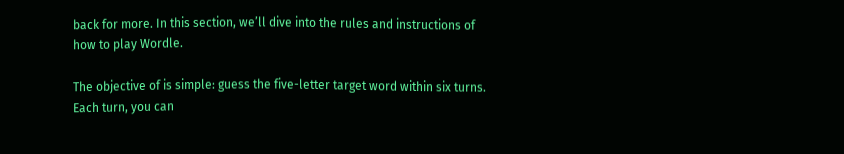back for more. In this section, we’ll dive into the rules and instructions of how to play Wordle.

The objective of is simple: guess the five-letter target word within six turns. Each turn, you can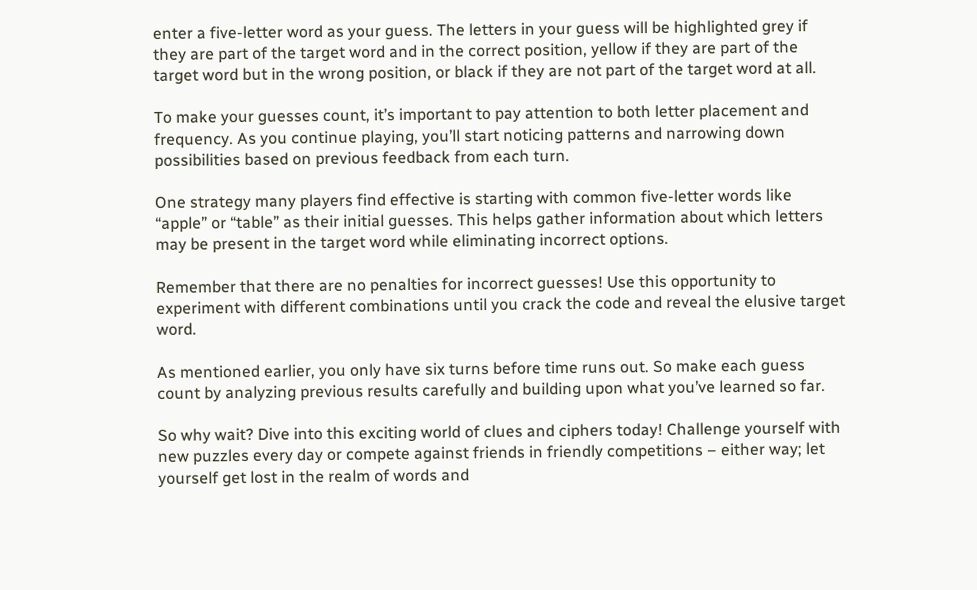enter a five-letter word as your guess. The letters in your guess will be highlighted grey if they are part of the target word and in the correct position, yellow if they are part of the target word but in the wrong position, or black if they are not part of the target word at all.

To make your guesses count, it’s important to pay attention to both letter placement and frequency. As you continue playing, you’ll start noticing patterns and narrowing down possibilities based on previous feedback from each turn.

One strategy many players find effective is starting with common five-letter words like “apple” or “table” as their initial guesses. This helps gather information about which letters may be present in the target word while eliminating incorrect options.

Remember that there are no penalties for incorrect guesses! Use this opportunity to experiment with different combinations until you crack the code and reveal the elusive target word.

As mentioned earlier, you only have six turns before time runs out. So make each guess count by analyzing previous results carefully and building upon what you’ve learned so far.

So why wait? Dive into this exciting world of clues and ciphers today! Challenge yourself with new puzzles every day or compete against friends in friendly competitions – either way; let yourself get lost in the realm of words and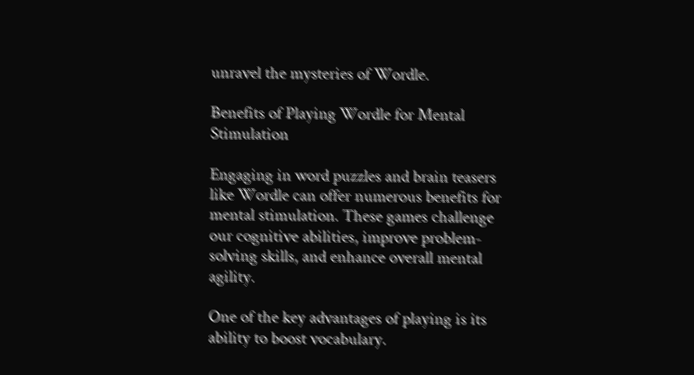unravel the mysteries of Wordle.

Benefits of Playing Wordle for Mental Stimulation

Engaging in word puzzles and brain teasers like Wordle can offer numerous benefits for mental stimulation. These games challenge our cognitive abilities, improve problem-solving skills, and enhance overall mental agility.

One of the key advantages of playing is its ability to boost vocabulary.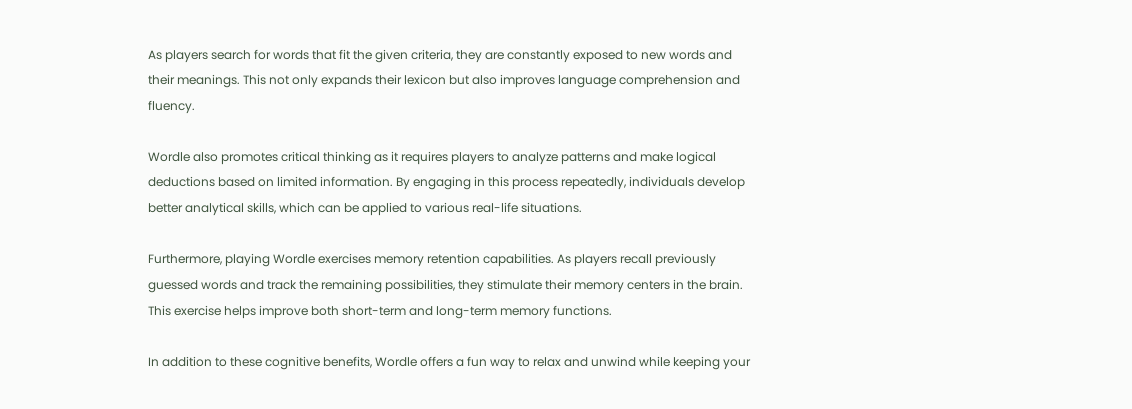As players search for words that fit the given criteria, they are constantly exposed to new words and their meanings. This not only expands their lexicon but also improves language comprehension and fluency.

Wordle also promotes critical thinking as it requires players to analyze patterns and make logical deductions based on limited information. By engaging in this process repeatedly, individuals develop better analytical skills, which can be applied to various real-life situations.

Furthermore, playing Wordle exercises memory retention capabilities. As players recall previously guessed words and track the remaining possibilities, they stimulate their memory centers in the brain. This exercise helps improve both short-term and long-term memory functions.

In addition to these cognitive benefits, Wordle offers a fun way to relax and unwind while keeping your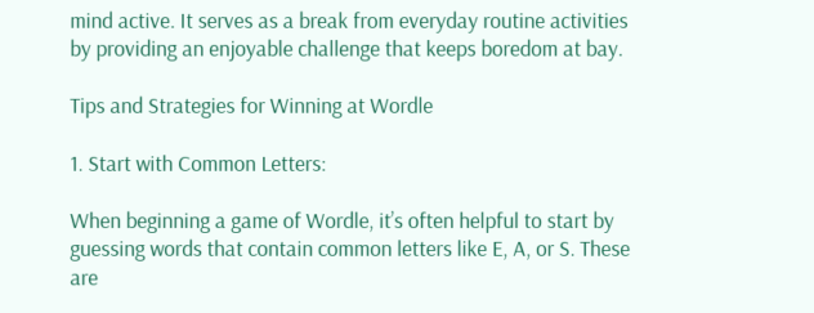mind active. It serves as a break from everyday routine activities by providing an enjoyable challenge that keeps boredom at bay.

Tips and Strategies for Winning at Wordle

1. Start with Common Letters:

When beginning a game of Wordle, it’s often helpful to start by guessing words that contain common letters like E, A, or S. These are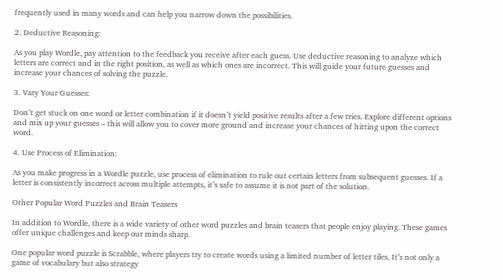frequently used in many words and can help you narrow down the possibilities.

2. Deductive Reasoning:

As you play Wordle, pay attention to the feedback you receive after each guess. Use deductive reasoning to analyze which letters are correct and in the right position, as well as which ones are incorrect. This will guide your future guesses and increase your chances of solving the puzzle.

3. Vary Your Guesses:

Don’t get stuck on one word or letter combination if it doesn’t yield positive results after a few tries. Explore different options and mix up your guesses – this will allow you to cover more ground and increase your chances of hitting upon the correct word.

4. Use Process of Elimination:

As you make progress in a Wordle puzzle, use process of elimination to rule out certain letters from subsequent guesses. If a letter is consistently incorrect across multiple attempts, it’s safe to assume it is not part of the solution.

Other Popular Word Puzzles and Brain Teasers

In addition to Wordle, there is a wide variety of other word puzzles and brain teasers that people enjoy playing. These games offer unique challenges and keep our minds sharp.

One popular word puzzle is Scrabble, where players try to create words using a limited number of letter tiles. It’s not only a game of vocabulary but also strategy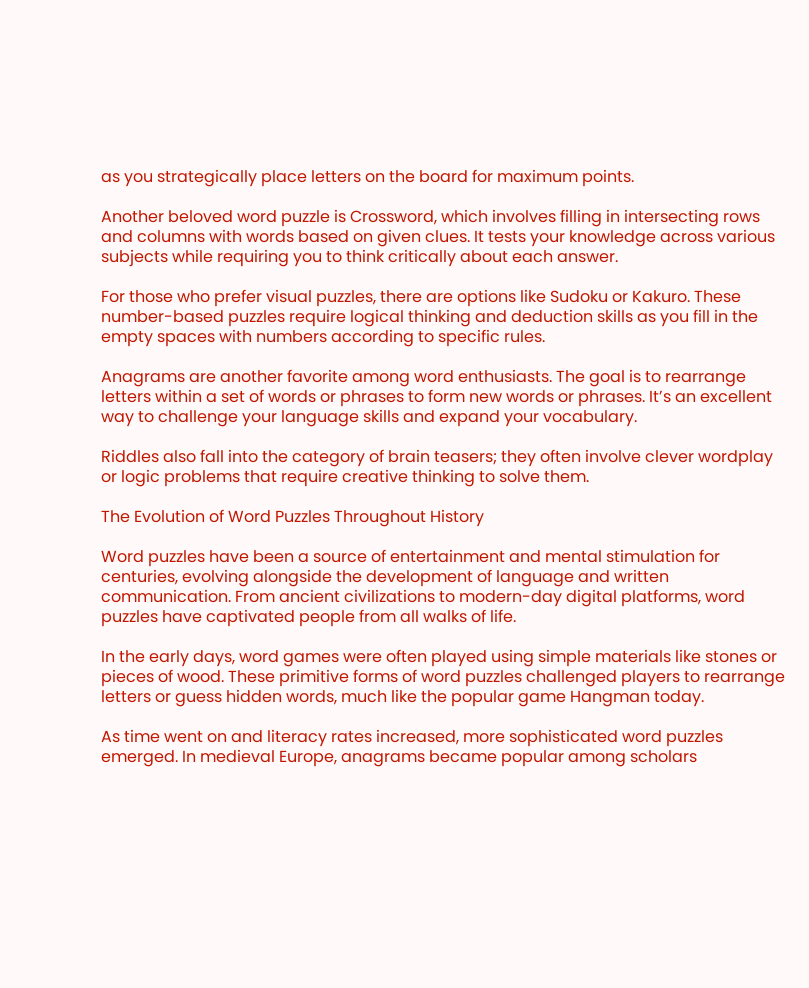as you strategically place letters on the board for maximum points.

Another beloved word puzzle is Crossword, which involves filling in intersecting rows and columns with words based on given clues. It tests your knowledge across various subjects while requiring you to think critically about each answer.

For those who prefer visual puzzles, there are options like Sudoku or Kakuro. These number-based puzzles require logical thinking and deduction skills as you fill in the empty spaces with numbers according to specific rules.

Anagrams are another favorite among word enthusiasts. The goal is to rearrange letters within a set of words or phrases to form new words or phrases. It’s an excellent way to challenge your language skills and expand your vocabulary.

Riddles also fall into the category of brain teasers; they often involve clever wordplay or logic problems that require creative thinking to solve them.

The Evolution of Word Puzzles Throughout History

Word puzzles have been a source of entertainment and mental stimulation for centuries, evolving alongside the development of language and written communication. From ancient civilizations to modern-day digital platforms, word puzzles have captivated people from all walks of life.

In the early days, word games were often played using simple materials like stones or pieces of wood. These primitive forms of word puzzles challenged players to rearrange letters or guess hidden words, much like the popular game Hangman today.

As time went on and literacy rates increased, more sophisticated word puzzles emerged. In medieval Europe, anagrams became popular among scholars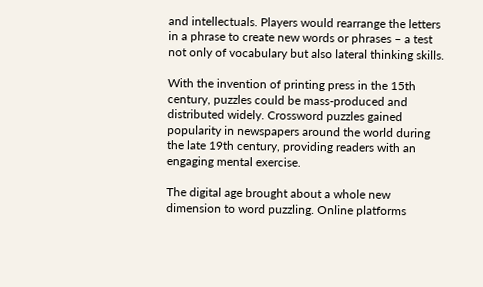and intellectuals. Players would rearrange the letters in a phrase to create new words or phrases – a test not only of vocabulary but also lateral thinking skills.

With the invention of printing press in the 15th century, puzzles could be mass-produced and distributed widely. Crossword puzzles gained popularity in newspapers around the world during the late 19th century, providing readers with an engaging mental exercise.

The digital age brought about a whole new dimension to word puzzling. Online platforms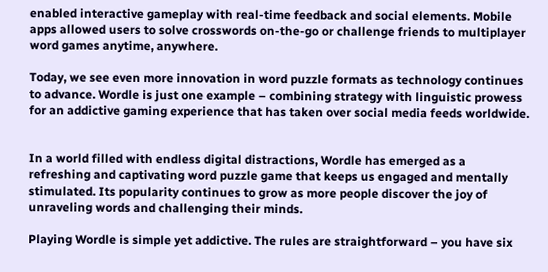enabled interactive gameplay with real-time feedback and social elements. Mobile apps allowed users to solve crosswords on-the-go or challenge friends to multiplayer word games anytime, anywhere.

Today, we see even more innovation in word puzzle formats as technology continues to advance. Wordle is just one example – combining strategy with linguistic prowess for an addictive gaming experience that has taken over social media feeds worldwide.


In a world filled with endless digital distractions, Wordle has emerged as a refreshing and captivating word puzzle game that keeps us engaged and mentally stimulated. Its popularity continues to grow as more people discover the joy of unraveling words and challenging their minds.

Playing Wordle is simple yet addictive. The rules are straightforward – you have six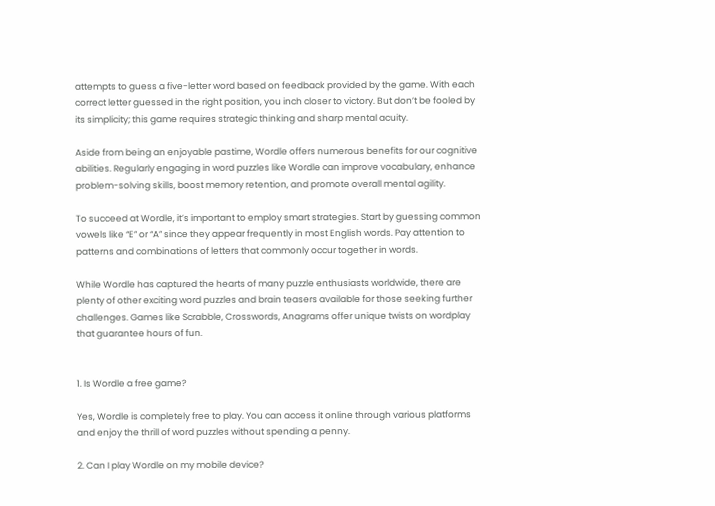attempts to guess a five-letter word based on feedback provided by the game. With each correct letter guessed in the right position, you inch closer to victory. But don’t be fooled by its simplicity; this game requires strategic thinking and sharp mental acuity.

Aside from being an enjoyable pastime, Wordle offers numerous benefits for our cognitive abilities. Regularly engaging in word puzzles like Wordle can improve vocabulary, enhance problem-solving skills, boost memory retention, and promote overall mental agility.

To succeed at Wordle, it’s important to employ smart strategies. Start by guessing common vowels like “E” or “A” since they appear frequently in most English words. Pay attention to patterns and combinations of letters that commonly occur together in words.

While Wordle has captured the hearts of many puzzle enthusiasts worldwide, there are plenty of other exciting word puzzles and brain teasers available for those seeking further challenges. Games like Scrabble, Crosswords, Anagrams offer unique twists on wordplay that guarantee hours of fun.


1. Is Wordle a free game?

Yes, Wordle is completely free to play. You can access it online through various platforms and enjoy the thrill of word puzzles without spending a penny.

2. Can I play Wordle on my mobile device?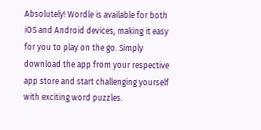Absolutely! Wordle is available for both iOS and Android devices, making it easy for you to play on the go. Simply download the app from your respective app store and start challenging yourself with exciting word puzzles.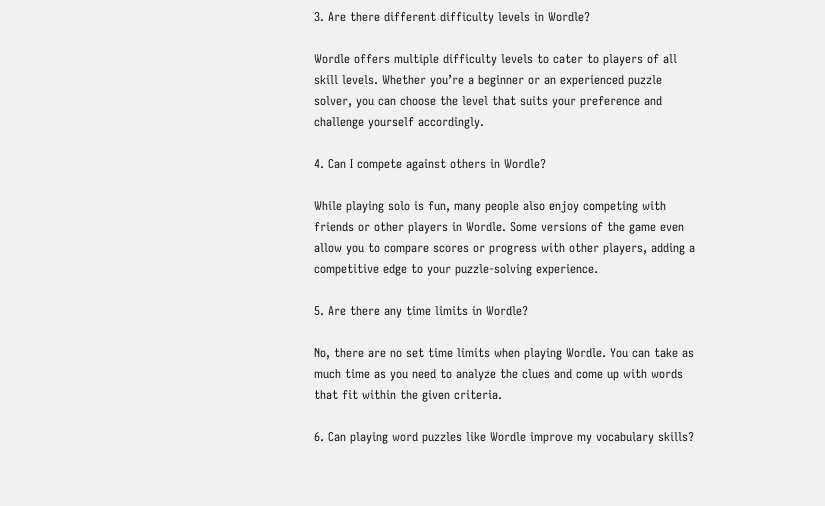3. Are there different difficulty levels in Wordle?

Wordle offers multiple difficulty levels to cater to players of all skill levels. Whether you’re a beginner or an experienced puzzle solver, you can choose the level that suits your preference and challenge yourself accordingly.

4. Can I compete against others in Wordle?

While playing solo is fun, many people also enjoy competing with friends or other players in Wordle. Some versions of the game even allow you to compare scores or progress with other players, adding a competitive edge to your puzzle-solving experience.

5. Are there any time limits in Wordle?

No, there are no set time limits when playing Wordle. You can take as much time as you need to analyze the clues and come up with words that fit within the given criteria.

6. Can playing word puzzles like Wordle improve my vocabulary skills?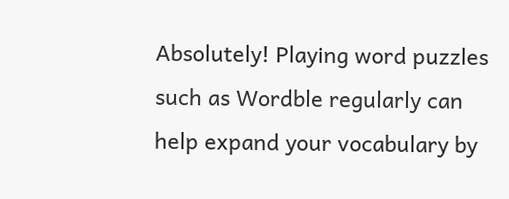Absolutely! Playing word puzzles such as Wordble regularly can help expand your vocabulary by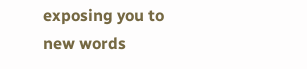exposing you to new words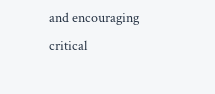and encouraging critical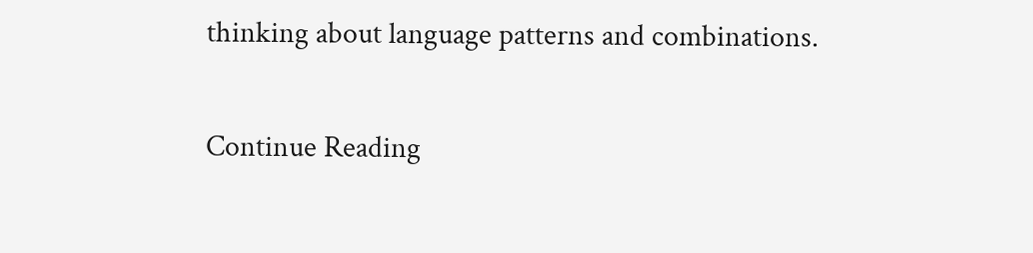thinking about language patterns and combinations.

Continue Reading